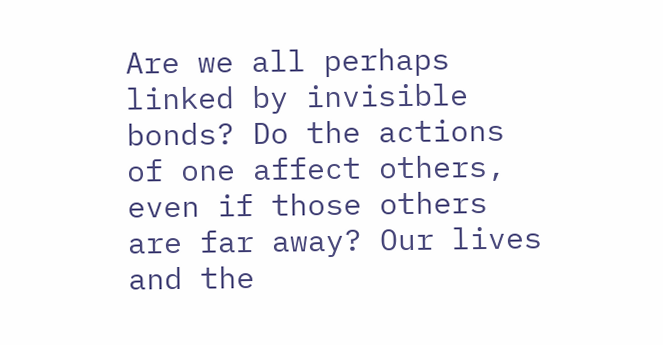Are we all perhaps linked by invisible bonds? Do the actions of one affect others, even if those others are far away? Our lives and the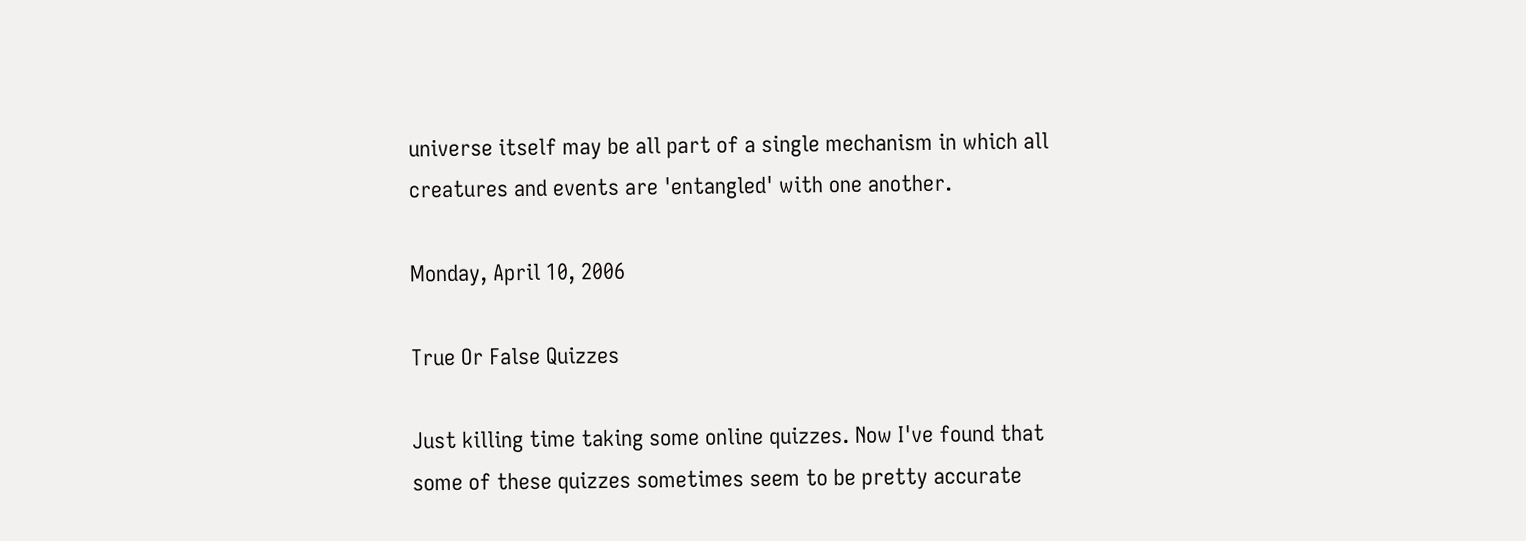universe itself may be all part of a single mechanism in which all creatures and events are 'entangled' with one another.

Monday, April 10, 2006

True Or False Quizzes

Just killing time taking some online quizzes. Now I've found that some of these quizzes sometimes seem to be pretty accurate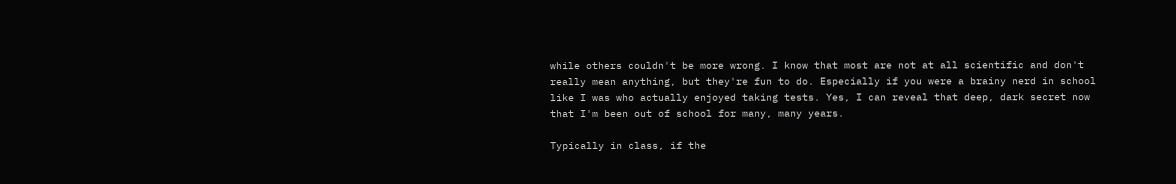while others couldn't be more wrong. I know that most are not at all scientific and don't really mean anything, but they're fun to do. Especially if you were a brainy nerd in school like I was who actually enjoyed taking tests. Yes, I can reveal that deep, dark secret now that I'm been out of school for many, many years.

Typically in class, if the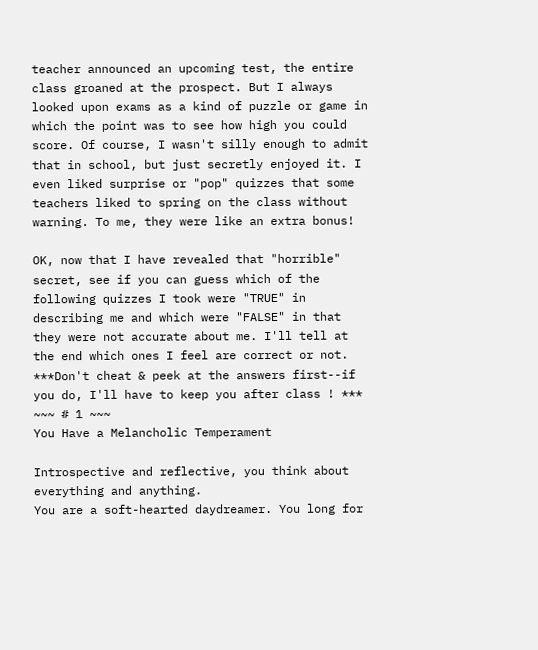teacher announced an upcoming test, the entire class groaned at the prospect. But I always looked upon exams as a kind of puzzle or game in which the point was to see how high you could score. Of course, I wasn't silly enough to admit that in school, but just secretly enjoyed it. I even liked surprise or "pop" quizzes that some teachers liked to spring on the class without warning. To me, they were like an extra bonus!

OK, now that I have revealed that "horrible" secret, see if you can guess which of the following quizzes I took were "TRUE" in describing me and which were "FALSE" in that they were not accurate about me. I'll tell at the end which ones I feel are correct or not.
***Don't cheat & peek at the answers first--if you do, I'll have to keep you after class ! ***
~~~ # 1 ~~~
You Have a Melancholic Temperament

Introspective and reflective, you think about everything and anything.
You are a soft-hearted daydreamer. You long for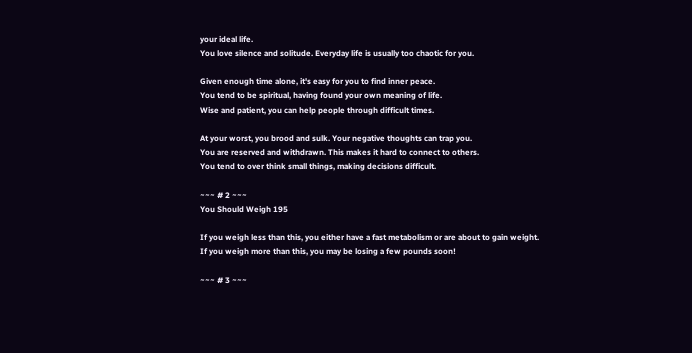your ideal life.
You love silence and solitude. Everyday life is usually too chaotic for you.

Given enough time alone, it's easy for you to find inner peace.
You tend to be spiritual, having found your own meaning of life.
Wise and patient, you can help people through difficult times.

At your worst, you brood and sulk. Your negative thoughts can trap you.
You are reserved and withdrawn. This makes it hard to connect to others.
You tend to over think small things, making decisions difficult.

~~~ # 2 ~~~
You Should Weigh 195

If you weigh less than this, you either have a fast metabolism or are about to gain weight.
If you weigh more than this, you may be losing a few pounds soon!

~~~ # 3 ~~~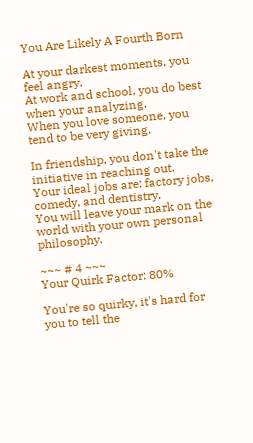You Are Likely A Fourth Born

At your darkest moments, you feel angry.
At work and school, you do best when your analyzing.
When you love someone, you tend to be very giving.

In friendship, you don't take the initiative in reaching out.
Your ideal jobs are: factory jobs, comedy, and dentistry.
You will leave your mark on the world with your own personal philosophy.

~~~ # 4 ~~~
Your Quirk Factor: 80%

You're so quirky, it's hard for you to tell the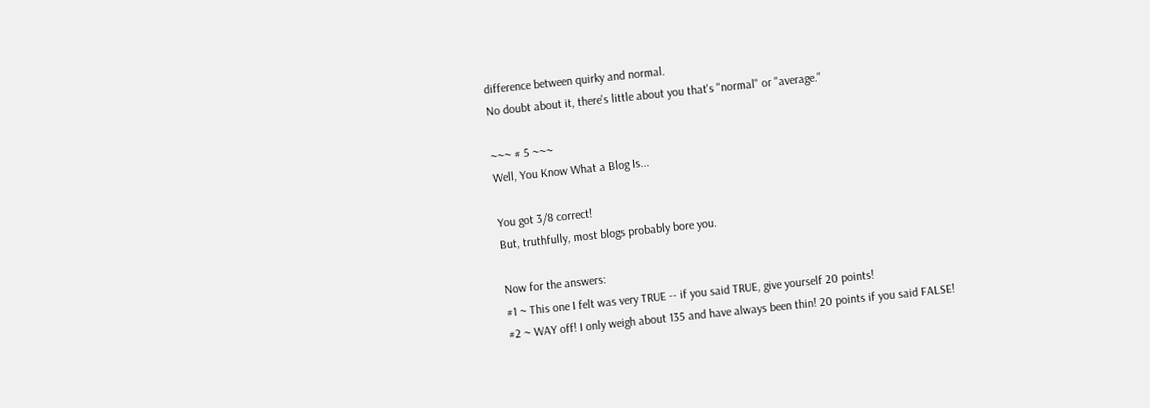difference between quirky and normal.
No doubt about it, there's little about you that's "normal" or "average."

~~~ # 5 ~~~
Well, You Know What a Blog Is...

You got 3/8 correct!
But, truthfully, most blogs probably bore you.

Now for the answers:
#1 ~ This one I felt was very TRUE -- if you said TRUE, give yourself 20 points!
#2 ~ WAY off! I only weigh about 135 and have always been thin! 20 points if you said FALSE!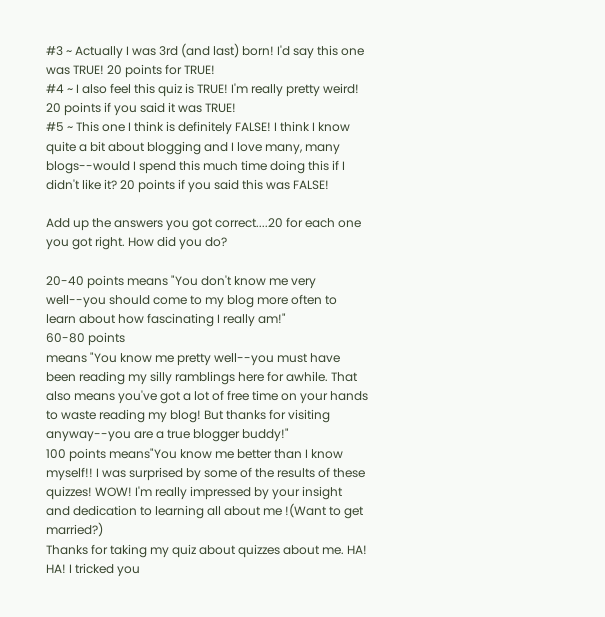#3 ~ Actually I was 3rd (and last) born! I'd say this one was TRUE! 20 points for TRUE!
#4 ~ I also feel this quiz is TRUE! I'm really pretty weird! 20 points if you said it was TRUE!
#5 ~ This one I think is definitely FALSE! I think I know quite a bit about blogging and I love many, many blogs--would I spend this much time doing this if I didn't like it? 20 points if you said this was FALSE!

Add up the answers you got correct....20 for each one you got right. How did you do?

20-40 points means "You don't know me very well--you should come to my blog more often to learn about how fascinating I really am!"
60-80 points
means "You know me pretty well--you must have been reading my silly ramblings here for awhile. That also means you've got a lot of free time on your hands to waste reading my blog! But thanks for visiting anyway--you are a true blogger buddy!"
100 points means"You know me better than I know myself!! I was surprised by some of the results of these quizzes! WOW! I'm really impressed by your insight and dedication to learning all about me !(Want to get married?)
Thanks for taking my quiz about quizzes about me. HA! HA! I tricked you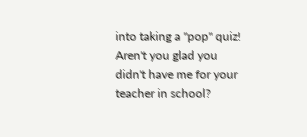into taking a "pop" quiz! Aren't you glad you didn't have me for your teacher in school?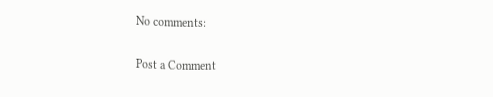No comments:

Post a Comment